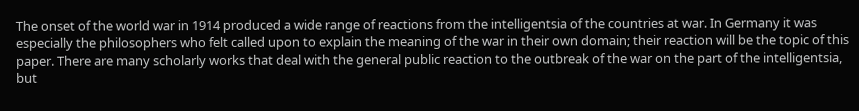The onset of the world war in 1914 produced a wide range of reactions from the intelligentsia of the countries at war. In Germany it was especially the philosophers who felt called upon to explain the meaning of the war in their own domain; their reaction will be the topic of this paper. There are many scholarly works that deal with the general public reaction to the outbreak of the war on the part of the intelligentsia, but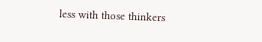less with those thinkers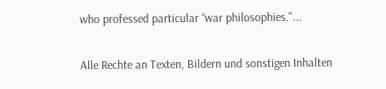who professed particular “war philosophies."...

Alle Rechte an Texten, Bildern und sonstigen Inhalten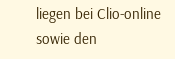liegen bei Clio-online sowie den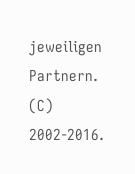jeweiligen Partnern. (C) 2002-2016.